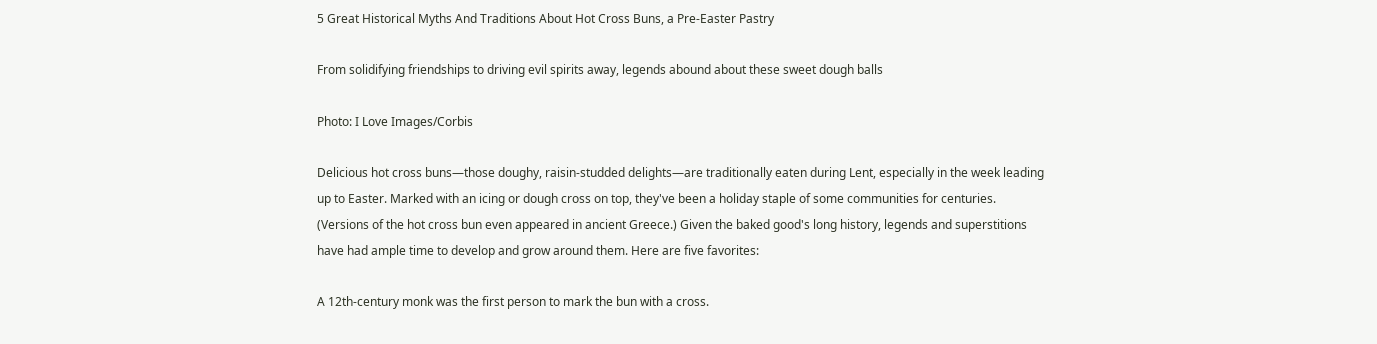5 Great Historical Myths And Traditions About Hot Cross Buns, a Pre-Easter Pastry

From solidifying friendships to driving evil spirits away, legends abound about these sweet dough balls

Photo: I Love Images/Corbis

Delicious hot cross buns—those doughy, raisin-studded delights—are traditionally eaten during Lent, especially in the week leading up to Easter. Marked with an icing or dough cross on top, they've been a holiday staple of some communities for centuries. (Versions of the hot cross bun even appeared in ancient Greece.) Given the baked good's long history, legends and superstitions have had ample time to develop and grow around them. Here are five favorites:

A 12th-century monk was the first person to mark the bun with a cross.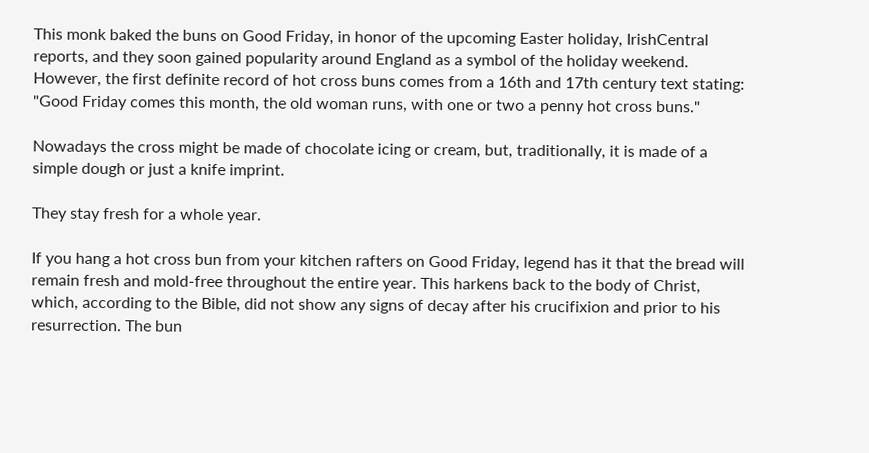This monk baked the buns on Good Friday, in honor of the upcoming Easter holiday, IrishCentral reports, and they soon gained popularity around England as a symbol of the holiday weekend. However, the first definite record of hot cross buns comes from a 16th and 17th century text stating: "Good Friday comes this month, the old woman runs, with one or two a penny hot cross buns."

Nowadays the cross might be made of chocolate icing or cream, but, traditionally, it is made of a simple dough or just a knife imprint.

They stay fresh for a whole year.

If you hang a hot cross bun from your kitchen rafters on Good Friday, legend has it that the bread will remain fresh and mold-free throughout the entire year. This harkens back to the body of Christ, which, according to the Bible, did not show any signs of decay after his crucifixion and prior to his resurrection. The bun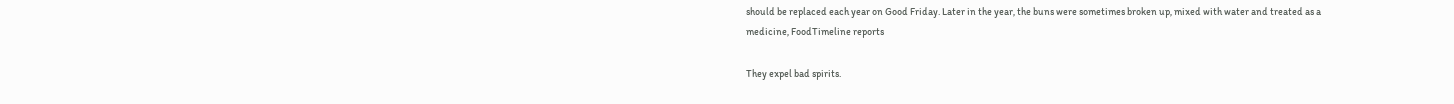should be replaced each year on Good Friday. Later in the year, the buns were sometimes broken up, mixed with water and treated as a medicine, FoodTimeline reports

They expel bad spirits.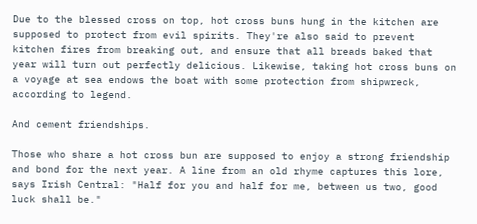Due to the blessed cross on top, hot cross buns hung in the kitchen are supposed to protect from evil spirits. They're also said to prevent kitchen fires from breaking out, and ensure that all breads baked that year will turn out perfectly delicious. Likewise, taking hot cross buns on a voyage at sea endows the boat with some protection from shipwreck, according to legend.

And cement friendships.

Those who share a hot cross bun are supposed to enjoy a strong friendship and bond for the next year. A line from an old rhyme captures this lore, says Irish Central: "Half for you and half for me, between us two, good luck shall be."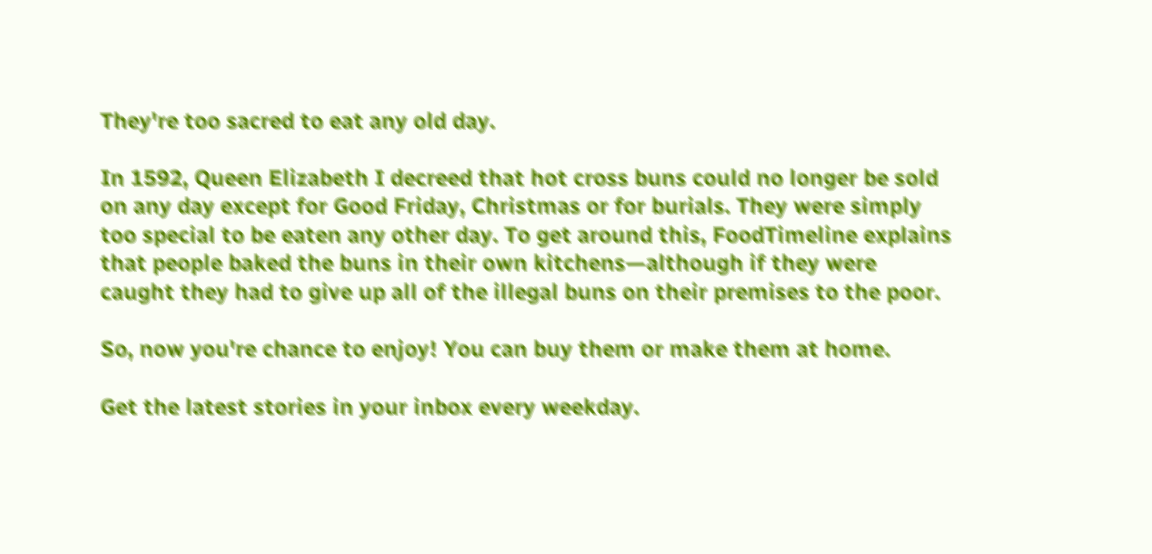They're too sacred to eat any old day.

In 1592, Queen Elizabeth I decreed that hot cross buns could no longer be sold on any day except for Good Friday, Christmas or for burials. They were simply too special to be eaten any other day. To get around this, FoodTimeline explains that people baked the buns in their own kitchens—although if they were caught they had to give up all of the illegal buns on their premises to the poor.

So, now you're chance to enjoy! You can buy them or make them at home.

Get the latest stories in your inbox every weekday.